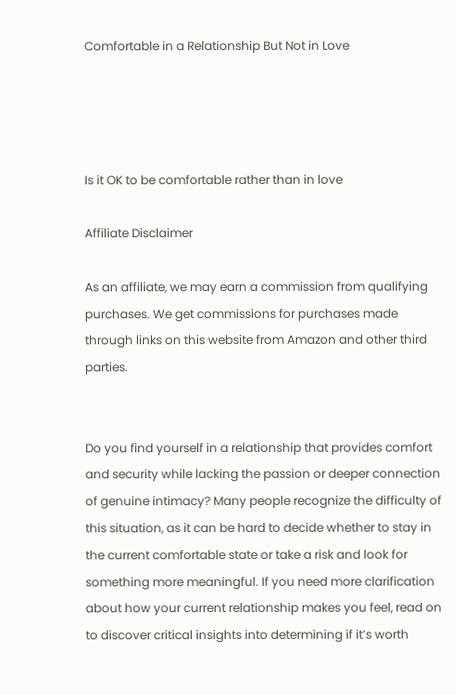Comfortable in a Relationship But Not in Love




Is it OK to be comfortable rather than in love

Affiliate Disclaimer

As an affiliate, we may earn a commission from qualifying purchases. We get commissions for purchases made through links on this website from Amazon and other third parties.


Do you find yourself in a relationship that provides comfort and security while lacking the passion or deeper connection of genuine intimacy? Many people recognize the difficulty of this situation, as it can be hard to decide whether to stay in the current comfortable state or take a risk and look for something more meaningful. If you need more clarification about how your current relationship makes you feel, read on to discover critical insights into determining if it’s worth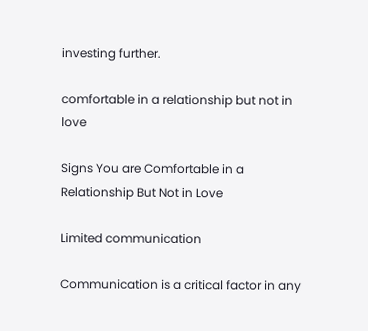investing further.

comfortable in a relationship but not in love

Signs You are Comfortable in a Relationship But Not in Love

Limited communication

Communication is a critical factor in any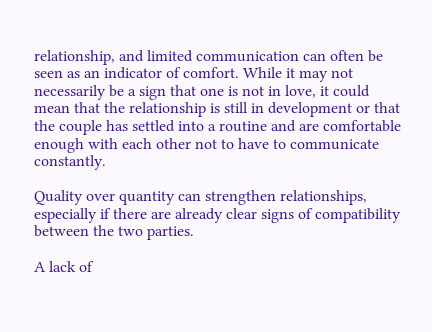relationship, and limited communication can often be seen as an indicator of comfort. While it may not necessarily be a sign that one is not in love, it could mean that the relationship is still in development or that the couple has settled into a routine and are comfortable enough with each other not to have to communicate constantly.

Quality over quantity can strengthen relationships, especially if there are already clear signs of compatibility between the two parties.

A lack of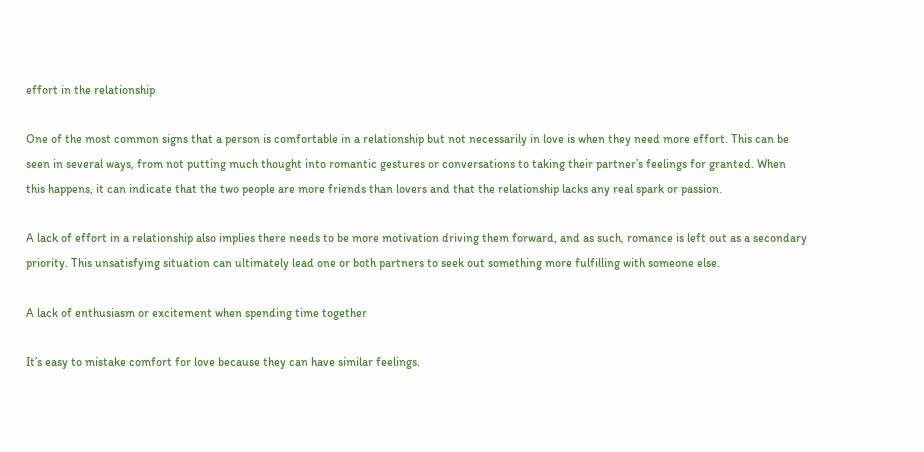effort in the relationship

One of the most common signs that a person is comfortable in a relationship but not necessarily in love is when they need more effort. This can be seen in several ways, from not putting much thought into romantic gestures or conversations to taking their partner’s feelings for granted. When this happens, it can indicate that the two people are more friends than lovers and that the relationship lacks any real spark or passion.

A lack of effort in a relationship also implies there needs to be more motivation driving them forward, and as such, romance is left out as a secondary priority. This unsatisfying situation can ultimately lead one or both partners to seek out something more fulfilling with someone else.

A lack of enthusiasm or excitement when spending time together

It’s easy to mistake comfort for love because they can have similar feelings.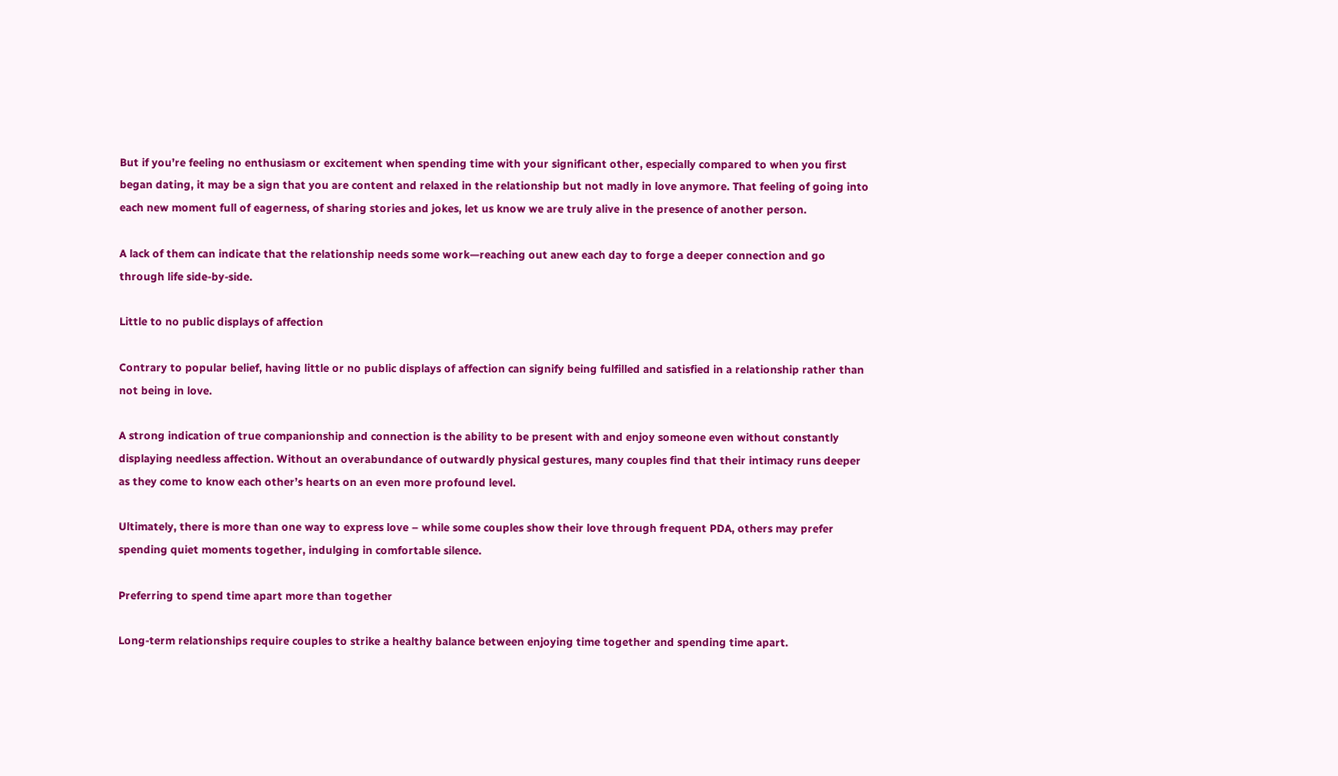But if you’re feeling no enthusiasm or excitement when spending time with your significant other, especially compared to when you first began dating, it may be a sign that you are content and relaxed in the relationship but not madly in love anymore. That feeling of going into each new moment full of eagerness, of sharing stories and jokes, let us know we are truly alive in the presence of another person.

A lack of them can indicate that the relationship needs some work—reaching out anew each day to forge a deeper connection and go through life side-by-side.

Little to no public displays of affection

Contrary to popular belief, having little or no public displays of affection can signify being fulfilled and satisfied in a relationship rather than not being in love.

A strong indication of true companionship and connection is the ability to be present with and enjoy someone even without constantly displaying needless affection. Without an overabundance of outwardly physical gestures, many couples find that their intimacy runs deeper as they come to know each other’s hearts on an even more profound level.

Ultimately, there is more than one way to express love – while some couples show their love through frequent PDA, others may prefer spending quiet moments together, indulging in comfortable silence.

Preferring to spend time apart more than together

Long-term relationships require couples to strike a healthy balance between enjoying time together and spending time apart.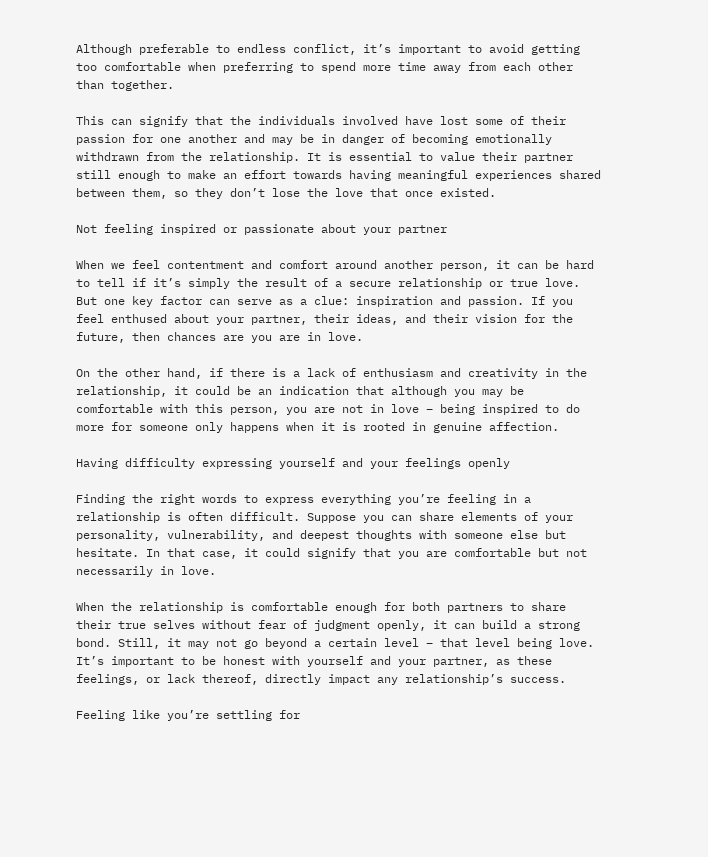Although preferable to endless conflict, it’s important to avoid getting too comfortable when preferring to spend more time away from each other than together.

This can signify that the individuals involved have lost some of their passion for one another and may be in danger of becoming emotionally withdrawn from the relationship. It is essential to value their partner still enough to make an effort towards having meaningful experiences shared between them, so they don’t lose the love that once existed.

Not feeling inspired or passionate about your partner

When we feel contentment and comfort around another person, it can be hard to tell if it’s simply the result of a secure relationship or true love. But one key factor can serve as a clue: inspiration and passion. If you feel enthused about your partner, their ideas, and their vision for the future, then chances are you are in love.

On the other hand, if there is a lack of enthusiasm and creativity in the relationship, it could be an indication that although you may be comfortable with this person, you are not in love – being inspired to do more for someone only happens when it is rooted in genuine affection.

Having difficulty expressing yourself and your feelings openly

Finding the right words to express everything you’re feeling in a relationship is often difficult. Suppose you can share elements of your personality, vulnerability, and deepest thoughts with someone else but hesitate. In that case, it could signify that you are comfortable but not necessarily in love.

When the relationship is comfortable enough for both partners to share their true selves without fear of judgment openly, it can build a strong bond. Still, it may not go beyond a certain level – that level being love. It’s important to be honest with yourself and your partner, as these feelings, or lack thereof, directly impact any relationship’s success.

Feeling like you’re settling for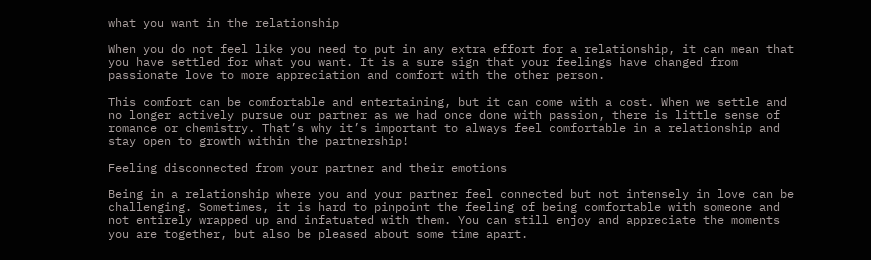what you want in the relationship

When you do not feel like you need to put in any extra effort for a relationship, it can mean that you have settled for what you want. It is a sure sign that your feelings have changed from passionate love to more appreciation and comfort with the other person.

This comfort can be comfortable and entertaining, but it can come with a cost. When we settle and no longer actively pursue our partner as we had once done with passion, there is little sense of romance or chemistry. That’s why it’s important to always feel comfortable in a relationship and stay open to growth within the partnership!

Feeling disconnected from your partner and their emotions

Being in a relationship where you and your partner feel connected but not intensely in love can be challenging. Sometimes, it is hard to pinpoint the feeling of being comfortable with someone and not entirely wrapped up and infatuated with them. You can still enjoy and appreciate the moments you are together, but also be pleased about some time apart.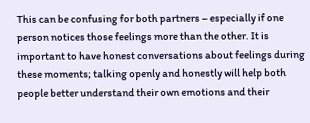This can be confusing for both partners – especially if one person notices those feelings more than the other. It is important to have honest conversations about feelings during these moments; talking openly and honestly will help both people better understand their own emotions and their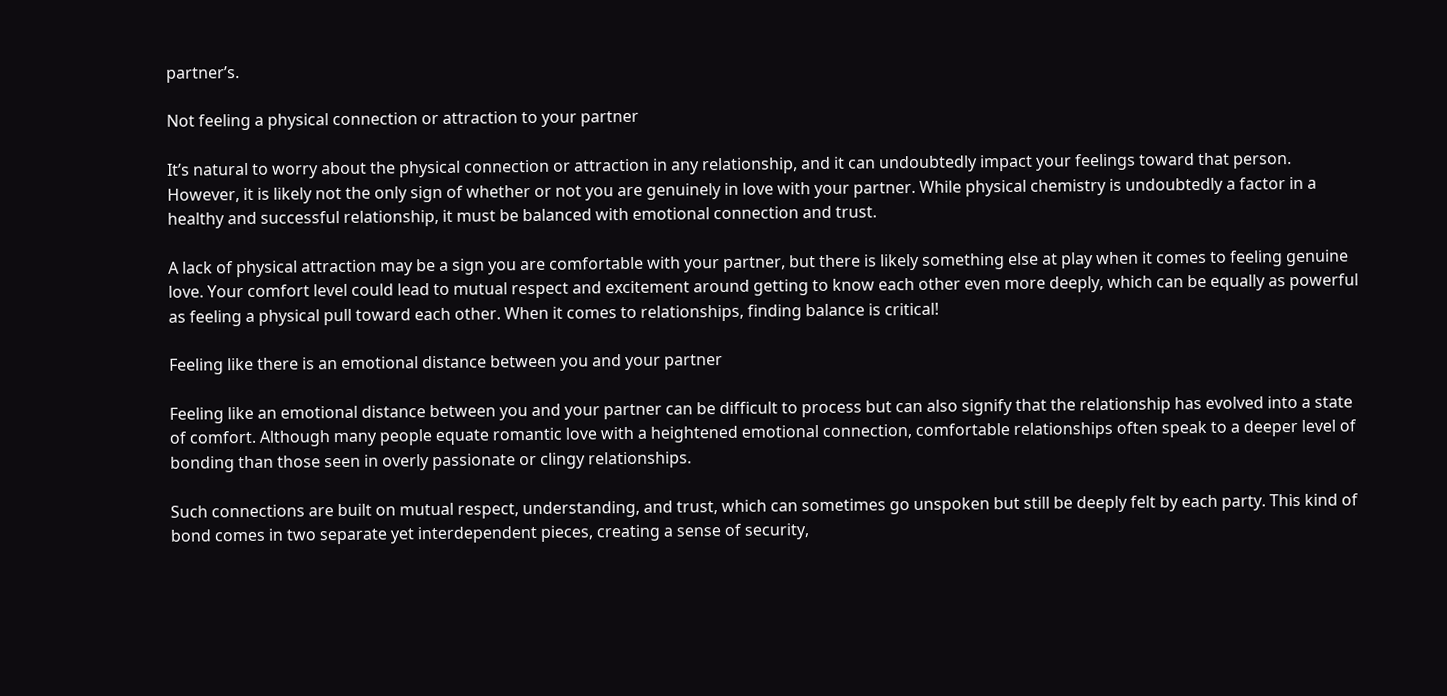partner’s.

Not feeling a physical connection or attraction to your partner

It’s natural to worry about the physical connection or attraction in any relationship, and it can undoubtedly impact your feelings toward that person. However, it is likely not the only sign of whether or not you are genuinely in love with your partner. While physical chemistry is undoubtedly a factor in a healthy and successful relationship, it must be balanced with emotional connection and trust.

A lack of physical attraction may be a sign you are comfortable with your partner, but there is likely something else at play when it comes to feeling genuine love. Your comfort level could lead to mutual respect and excitement around getting to know each other even more deeply, which can be equally as powerful as feeling a physical pull toward each other. When it comes to relationships, finding balance is critical!

Feeling like there is an emotional distance between you and your partner

Feeling like an emotional distance between you and your partner can be difficult to process but can also signify that the relationship has evolved into a state of comfort. Although many people equate romantic love with a heightened emotional connection, comfortable relationships often speak to a deeper level of bonding than those seen in overly passionate or clingy relationships.

Such connections are built on mutual respect, understanding, and trust, which can sometimes go unspoken but still be deeply felt by each party. This kind of bond comes in two separate yet interdependent pieces, creating a sense of security,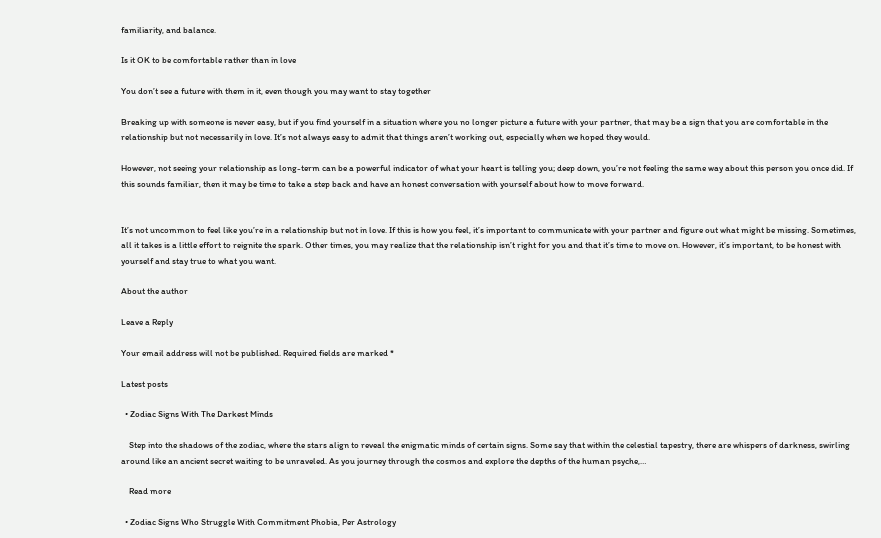familiarity, and balance.

Is it OK to be comfortable rather than in love

You don’t see a future with them in it, even though you may want to stay together

Breaking up with someone is never easy, but if you find yourself in a situation where you no longer picture a future with your partner, that may be a sign that you are comfortable in the relationship but not necessarily in love. It’s not always easy to admit that things aren’t working out, especially when we hoped they would.

However, not seeing your relationship as long-term can be a powerful indicator of what your heart is telling you; deep down, you’re not feeling the same way about this person you once did. If this sounds familiar, then it may be time to take a step back and have an honest conversation with yourself about how to move forward.


It’s not uncommon to feel like you’re in a relationship but not in love. If this is how you feel, it’s important to communicate with your partner and figure out what might be missing. Sometimes, all it takes is a little effort to reignite the spark. Other times, you may realize that the relationship isn’t right for you and that it’s time to move on. However, it’s important, to be honest with yourself and stay true to what you want.

About the author

Leave a Reply

Your email address will not be published. Required fields are marked *

Latest posts

  • Zodiac Signs With The Darkest Minds

    Step into the shadows of the zodiac, where the stars align to reveal the enigmatic minds of certain signs. Some say that within the celestial tapestry, there are whispers of darkness, swirling around like an ancient secret waiting to be unraveled. As you journey through the cosmos and explore the depths of the human psyche,…

    Read more

  • Zodiac Signs Who Struggle With Commitment Phobia, Per Astrology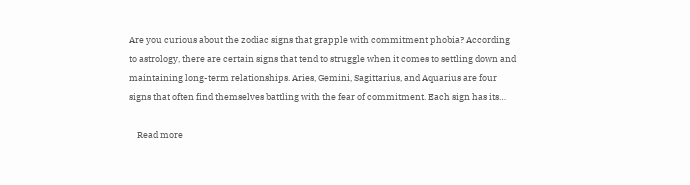Are you curious about the zodiac signs that grapple with commitment phobia? According to astrology, there are certain signs that tend to struggle when it comes to settling down and maintaining long-term relationships. Aries, Gemini, Sagittarius, and Aquarius are four signs that often find themselves battling with the fear of commitment. Each sign has its…

    Read more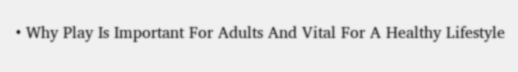• Why Play Is Important For Adults And Vital For A Healthy Lifestyle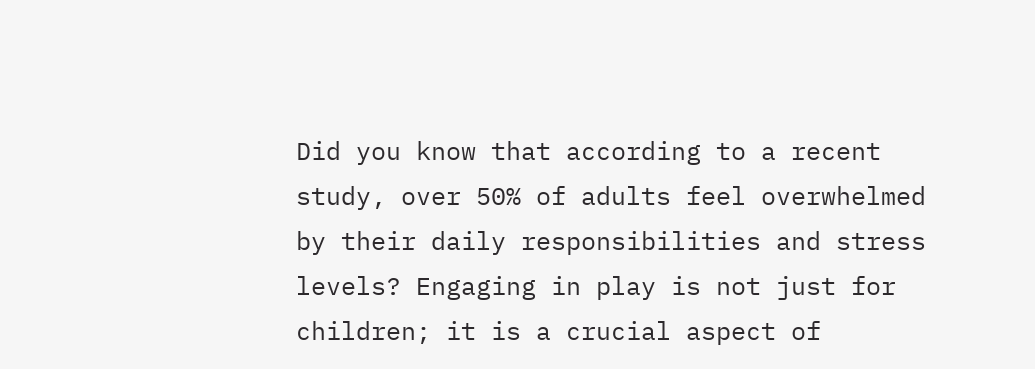Did you know that according to a recent study, over 50% of adults feel overwhelmed by their daily responsibilities and stress levels? Engaging in play is not just for children; it is a crucial aspect of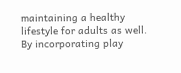maintaining a healthy lifestyle for adults as well. By incorporating play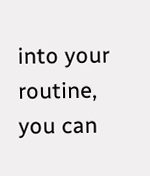into your routine, you can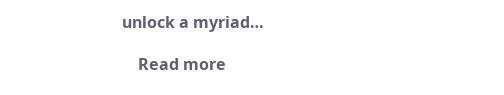unlock a myriad…

    Read more